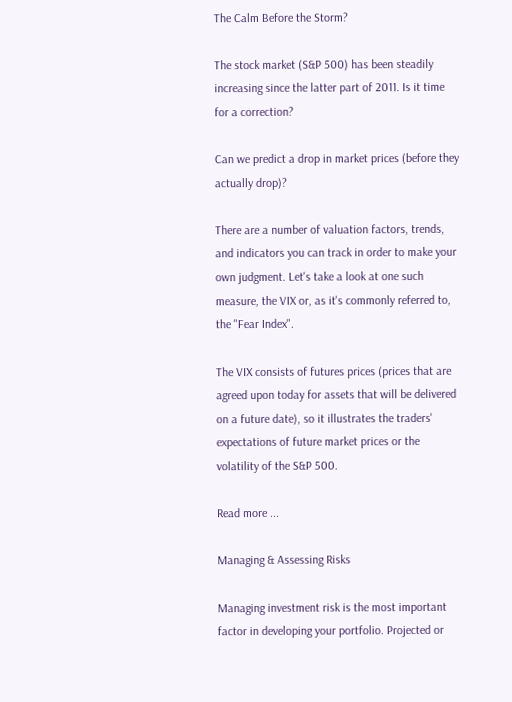The Calm Before the Storm?

The stock market (S&P 500) has been steadily increasing since the latter part of 2011. Is it time for a correction?

Can we predict a drop in market prices (before they actually drop)?

There are a number of valuation factors, trends, and indicators you can track in order to make your own judgment. Let's take a look at one such measure, the VIX or, as it's commonly referred to, the "Fear Index".

The VIX consists of futures prices (prices that are agreed upon today for assets that will be delivered on a future date), so it illustrates the traders' expectations of future market prices or the volatility of the S&P 500.

Read more ...

Managing & Assessing Risks

Managing investment risk is the most important factor in developing your portfolio. Projected or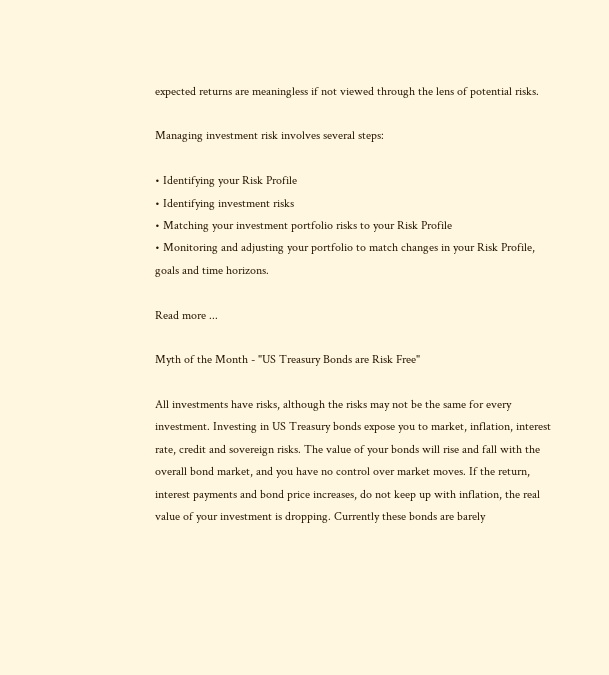expected returns are meaningless if not viewed through the lens of potential risks.

Managing investment risk involves several steps:

• Identifying your Risk Profile
• Identifying investment risks
• Matching your investment portfolio risks to your Risk Profile
• Monitoring and adjusting your portfolio to match changes in your Risk Profile, goals and time horizons.

Read more ...

Myth of the Month - "US Treasury Bonds are Risk Free"

All investments have risks, although the risks may not be the same for every investment. Investing in US Treasury bonds expose you to market, inflation, interest rate, credit and sovereign risks. The value of your bonds will rise and fall with the overall bond market, and you have no control over market moves. If the return, interest payments and bond price increases, do not keep up with inflation, the real value of your investment is dropping. Currently these bonds are barely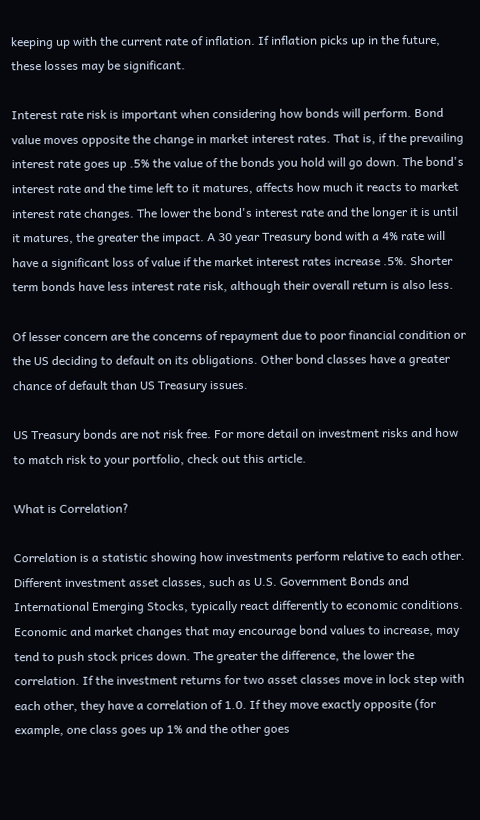keeping up with the current rate of inflation. If inflation picks up in the future, these losses may be significant.

Interest rate risk is important when considering how bonds will perform. Bond value moves opposite the change in market interest rates. That is, if the prevailing interest rate goes up .5% the value of the bonds you hold will go down. The bond's interest rate and the time left to it matures, affects how much it reacts to market interest rate changes. The lower the bond's interest rate and the longer it is until it matures, the greater the impact. A 30 year Treasury bond with a 4% rate will have a significant loss of value if the market interest rates increase .5%. Shorter term bonds have less interest rate risk, although their overall return is also less.

Of lesser concern are the concerns of repayment due to poor financial condition or the US deciding to default on its obligations. Other bond classes have a greater chance of default than US Treasury issues.

US Treasury bonds are not risk free. For more detail on investment risks and how to match risk to your portfolio, check out this article.

What is Correlation?

Correlation is a statistic showing how investments perform relative to each other. Different investment asset classes, such as U.S. Government Bonds and International Emerging Stocks, typically react differently to economic conditions. Economic and market changes that may encourage bond values to increase, may tend to push stock prices down. The greater the difference, the lower the correlation. If the investment returns for two asset classes move in lock step with each other, they have a correlation of 1.0. If they move exactly opposite (for example, one class goes up 1% and the other goes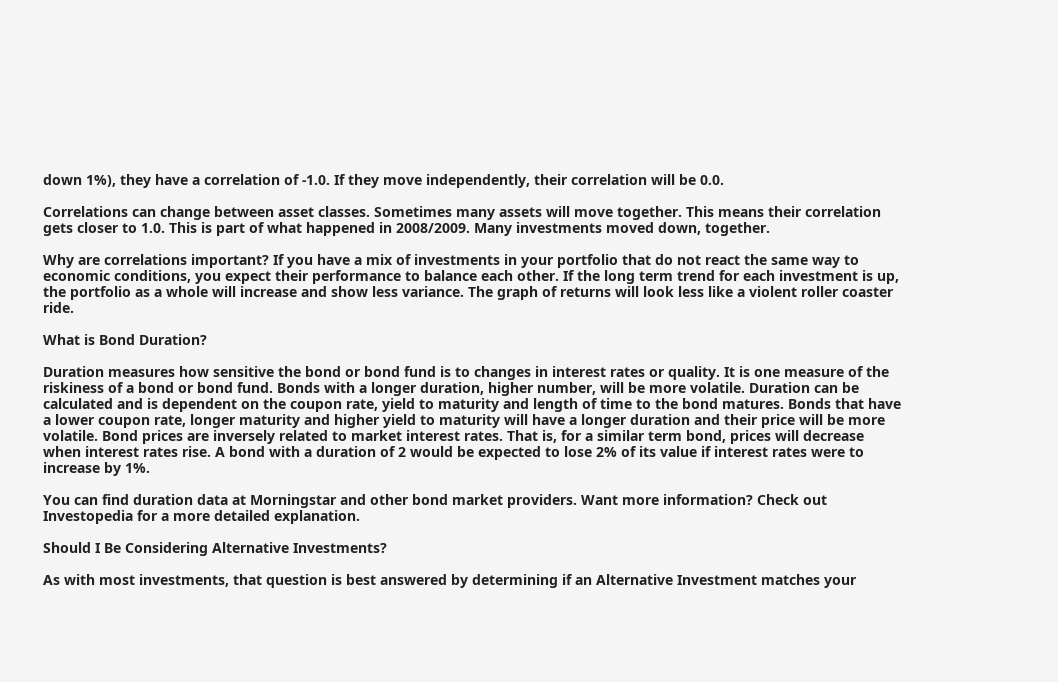down 1%), they have a correlation of -1.0. If they move independently, their correlation will be 0.0.

Correlations can change between asset classes. Sometimes many assets will move together. This means their correlation gets closer to 1.0. This is part of what happened in 2008/2009. Many investments moved down, together.

Why are correlations important? If you have a mix of investments in your portfolio that do not react the same way to economic conditions, you expect their performance to balance each other. If the long term trend for each investment is up, the portfolio as a whole will increase and show less variance. The graph of returns will look less like a violent roller coaster ride.

What is Bond Duration?

Duration measures how sensitive the bond or bond fund is to changes in interest rates or quality. It is one measure of the riskiness of a bond or bond fund. Bonds with a longer duration, higher number, will be more volatile. Duration can be calculated and is dependent on the coupon rate, yield to maturity and length of time to the bond matures. Bonds that have a lower coupon rate, longer maturity and higher yield to maturity will have a longer duration and their price will be more volatile. Bond prices are inversely related to market interest rates. That is, for a similar term bond, prices will decrease when interest rates rise. A bond with a duration of 2 would be expected to lose 2% of its value if interest rates were to increase by 1%.

You can find duration data at Morningstar and other bond market providers. Want more information? Check out Investopedia for a more detailed explanation.

Should I Be Considering Alternative Investments?

As with most investments, that question is best answered by determining if an Alternative Investment matches your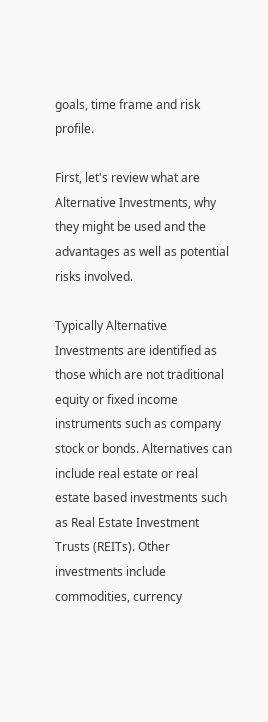goals, time frame and risk profile.

First, let's review what are Alternative Investments, why they might be used and the advantages as well as potential risks involved.

Typically Alternative Investments are identified as those which are not traditional equity or fixed income instruments such as company stock or bonds. Alternatives can include real estate or real estate based investments such as Real Estate Investment Trusts (REITs). Other investments include commodities, currency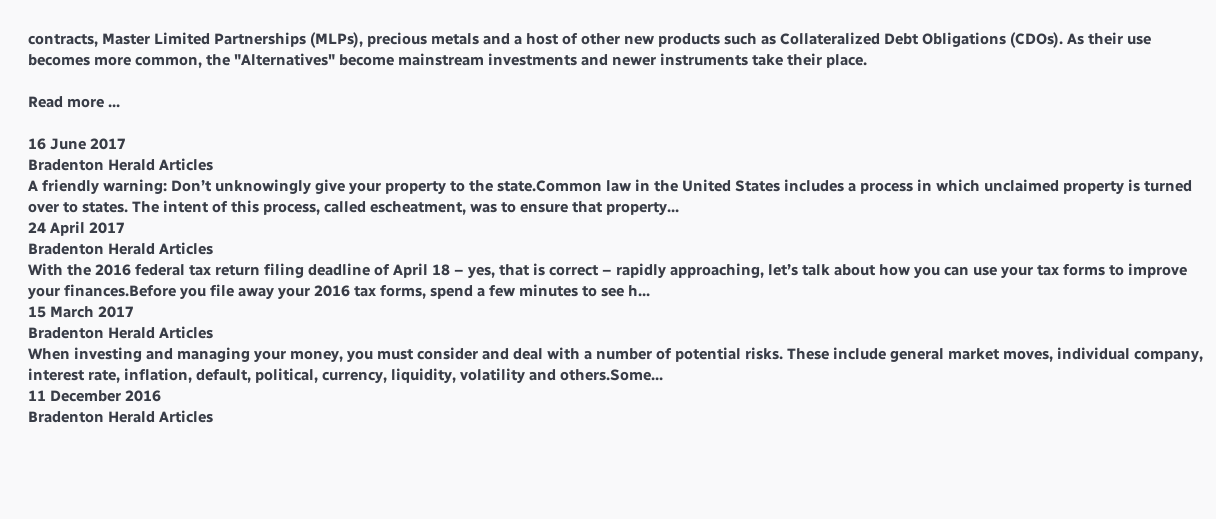contracts, Master Limited Partnerships (MLPs), precious metals and a host of other new products such as Collateralized Debt Obligations (CDOs). As their use becomes more common, the "Alternatives" become mainstream investments and newer instruments take their place.

Read more ...

16 June 2017
Bradenton Herald Articles
A friendly warning: Don’t unknowingly give your property to the state.Common law in the United States includes a process in which unclaimed property is turned over to states. The intent of this process, called escheatment, was to ensure that property...
24 April 2017
Bradenton Herald Articles
With the 2016 federal tax return filing deadline of April 18 – yes, that is correct – rapidly approaching, let’s talk about how you can use your tax forms to improve your finances.Before you file away your 2016 tax forms, spend a few minutes to see h...
15 March 2017
Bradenton Herald Articles
When investing and managing your money, you must consider and deal with a number of potential risks. These include general market moves, individual company, interest rate, inflation, default, political, currency, liquidity, volatility and others.Some...
11 December 2016
Bradenton Herald Articles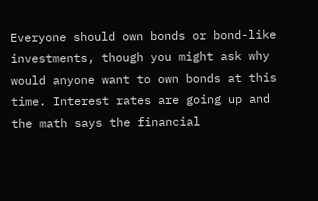Everyone should own bonds or bond-like investments, though you might ask why would anyone want to own bonds at this time. Interest rates are going up and the math says the financial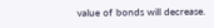value of bonds will decrease.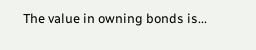The value in owning bonds is...